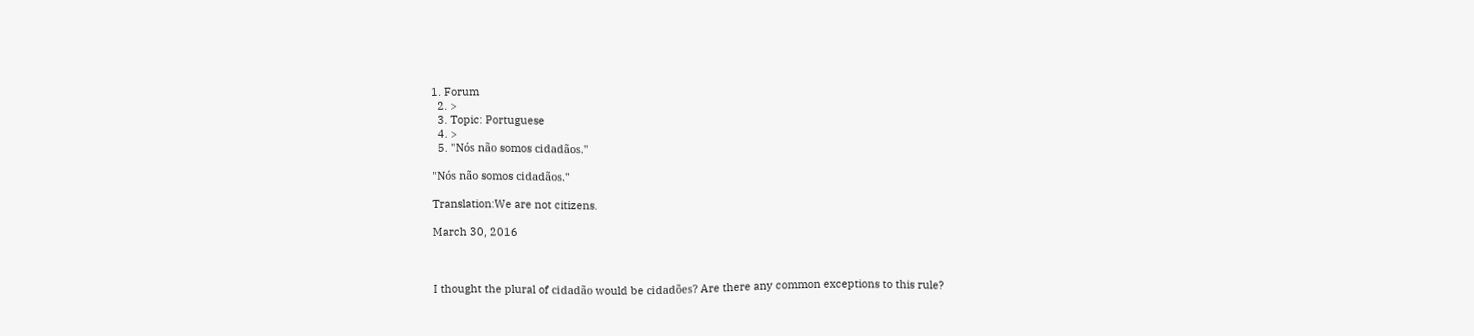1. Forum
  2. >
  3. Topic: Portuguese
  4. >
  5. "Nós não somos cidadãos."

"Nós não somos cidadãos."

Translation:We are not citizens.

March 30, 2016



I thought the plural of cidadão would be cidadões? Are there any common exceptions to this rule?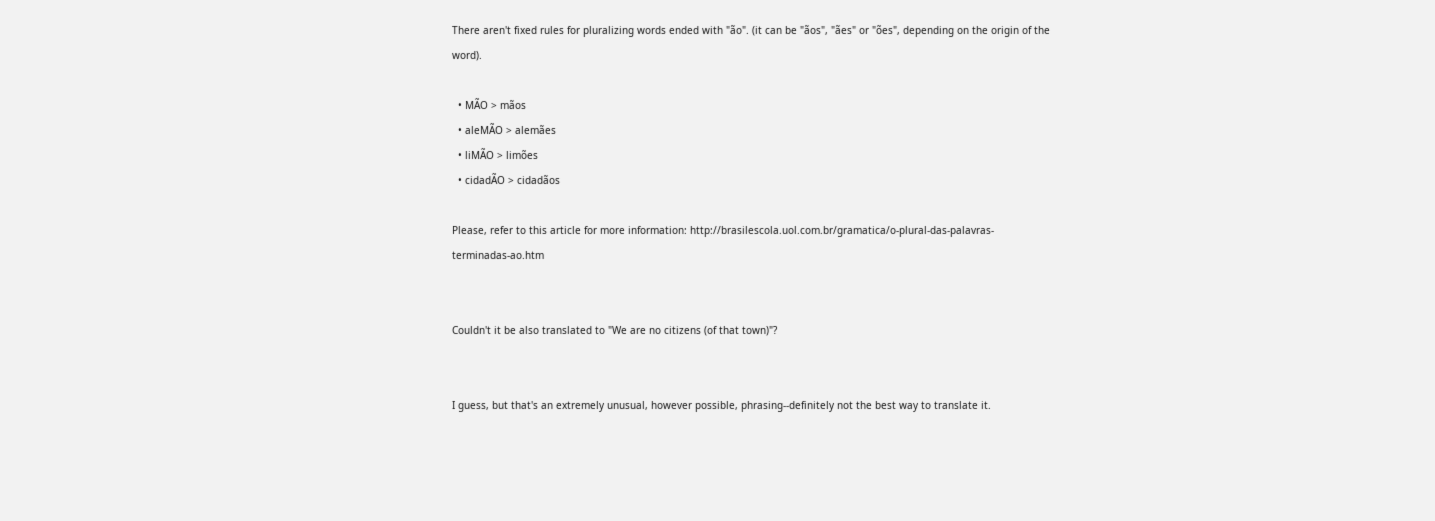There aren't fixed rules for pluralizing words ended with "ão". (it can be "ãos", "ães" or "ões", depending on the origin of the word).

  • MÃO > mãos
  • aleMÃO > alemães
  • liMÃO > limões
  • cidadÃO > cidadãos

Please, refer to this article for more information: http://brasilescola.uol.com.br/gramatica/o-plural-das-palavras-terminadas-ao.htm


Couldn't it be also translated to "We are no citizens (of that town)"?


I guess, but that's an extremely unusual, however possible, phrasing--definitely not the best way to translate it.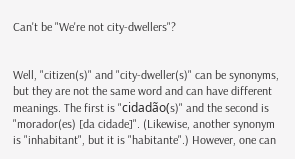Can't be "We're not city-dwellers"?


Well, "citizen(s)" and "city-dweller(s)" can be synonyms, but they are not the same word and can have different meanings. The first is "cidadão(s)" and the second is "morador(es) [da cidade]". (Likewise, another synonym is "inhabitant", but it is "habitante".) However, one can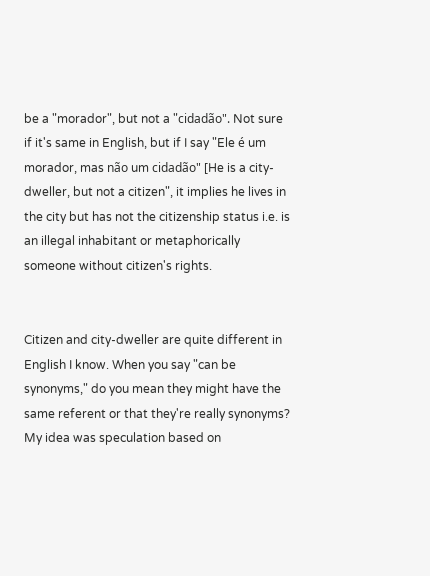be a "morador", but not a "cidadão". Not sure if it's same in English, but if I say "Ele é um morador, mas não um cidadão" [He is a city-dweller, but not a citizen", it implies he lives in the city but has not the citizenship status i.e. is an illegal inhabitant or metaphorically someone without citizen's rights.


Citizen and city-dweller are quite different in English I know. When you say "can be synonyms," do you mean they might have the same referent or that they're really synonyms? My idea was speculation based on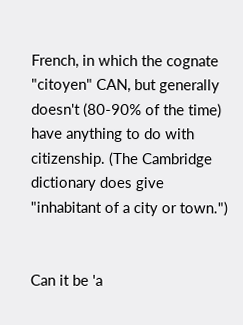French, in which the cognate "citoyen" CAN, but generally doesn't (80-90% of the time) have anything to do with citizenship. (The Cambridge dictionary does give "inhabitant of a city or town.")


Can it be 'a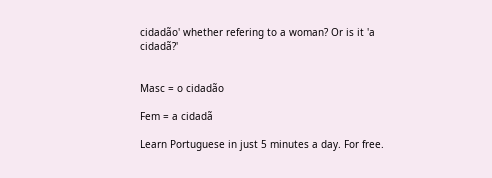cidadão' whether refering to a woman? Or is it 'a cidadã?'


Masc = o cidadão

Fem = a cidadã

Learn Portuguese in just 5 minutes a day. For free.